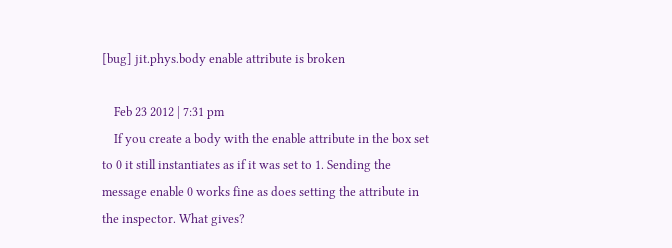[bug] jit.phys.body enable attribute is broken

    Feb 23 2012 | 7:31 pm
    If you create a body with the enable attribute in the box set to 0 it still instantiates as if it was set to 1. Sending the message enable 0 works fine as does setting the attribute in the inspector. What gives?